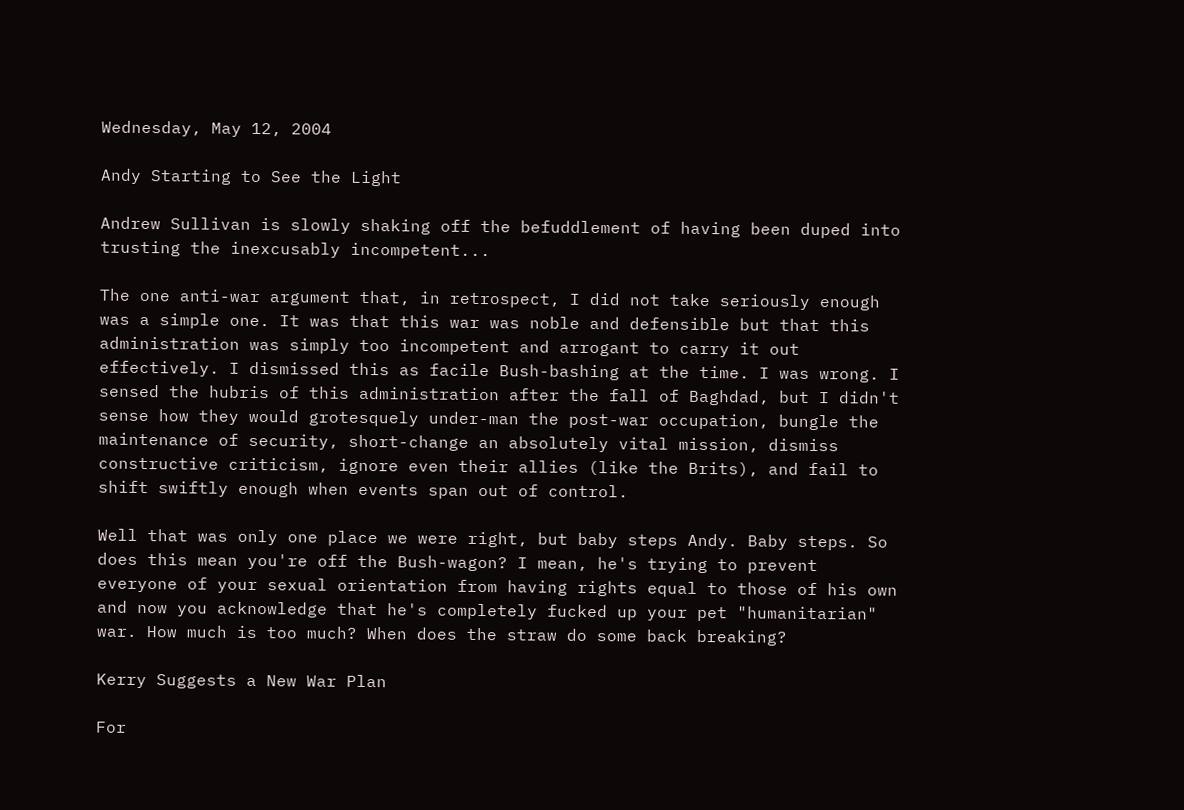Wednesday, May 12, 2004

Andy Starting to See the Light

Andrew Sullivan is slowly shaking off the befuddlement of having been duped into trusting the inexcusably incompetent...

The one anti-war argument that, in retrospect, I did not take seriously enough was a simple one. It was that this war was noble and defensible but that this administration was simply too incompetent and arrogant to carry it out effectively. I dismissed this as facile Bush-bashing at the time. I was wrong. I sensed the hubris of this administration after the fall of Baghdad, but I didn't sense how they would grotesquely under-man the post-war occupation, bungle the maintenance of security, short-change an absolutely vital mission, dismiss constructive criticism, ignore even their allies (like the Brits), and fail to shift swiftly enough when events span out of control.

Well that was only one place we were right, but baby steps Andy. Baby steps. So does this mean you're off the Bush-wagon? I mean, he's trying to prevent everyone of your sexual orientation from having rights equal to those of his own and now you acknowledge that he's completely fucked up your pet "humanitarian" war. How much is too much? When does the straw do some back breaking?

Kerry Suggests a New War Plan

For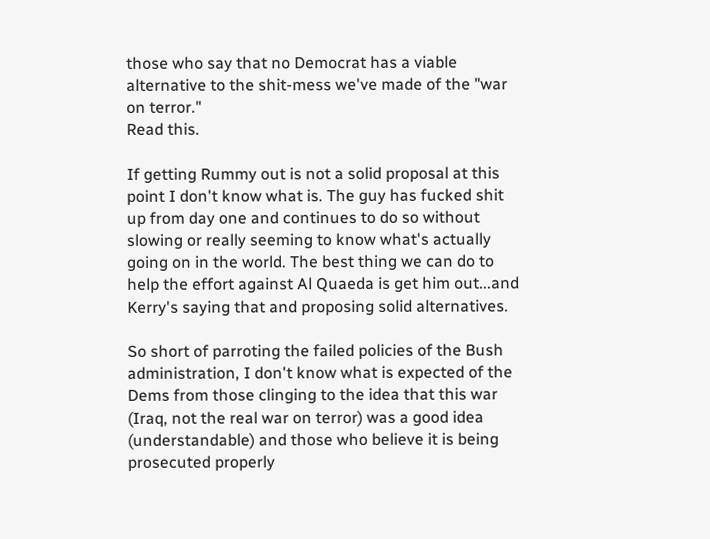those who say that no Democrat has a viable alternative to the shit-mess we've made of the "war on terror."
Read this.

If getting Rummy out is not a solid proposal at this point I don't know what is. The guy has fucked shit up from day one and continues to do so without slowing or really seeming to know what's actually going on in the world. The best thing we can do to help the effort against Al Quaeda is get him out...and Kerry's saying that and proposing solid alternatives.

So short of parroting the failed policies of the Bush administration, I don't know what is expected of the Dems from those clinging to the idea that this war (Iraq, not the real war on terror) was a good idea (understandable) and those who believe it is being prosecuted properly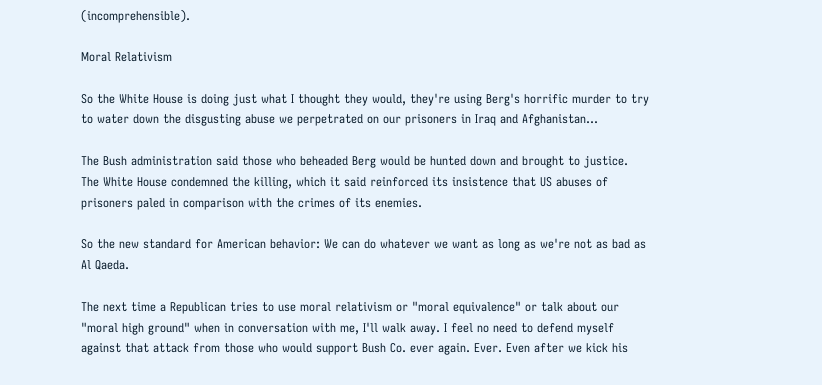(incomprehensible).

Moral Relativism

So the White House is doing just what I thought they would, they're using Berg's horrific murder to try to water down the disgusting abuse we perpetrated on our prisoners in Iraq and Afghanistan...

The Bush administration said those who beheaded Berg would be hunted down and brought to justice. The White House condemned the killing, which it said reinforced its insistence that US abuses of prisoners paled in comparison with the crimes of its enemies.

So the new standard for American behavior: We can do whatever we want as long as we're not as bad as Al Qaeda.

The next time a Republican tries to use moral relativism or "moral equivalence" or talk about our "moral high ground" when in conversation with me, I'll walk away. I feel no need to defend myself against that attack from those who would support Bush Co. ever again. Ever. Even after we kick his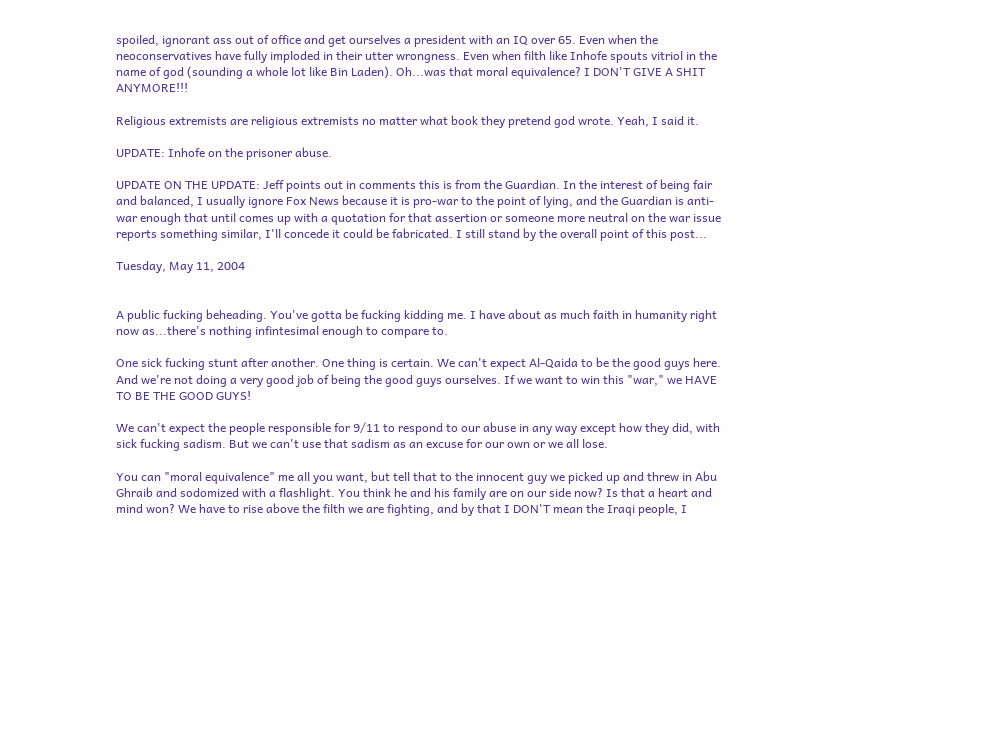spoiled, ignorant ass out of office and get ourselves a president with an IQ over 65. Even when the neoconservatives have fully imploded in their utter wrongness. Even when filth like Inhofe spouts vitriol in the name of god (sounding a whole lot like Bin Laden). Oh...was that moral equivalence? I DON'T GIVE A SHIT ANYMORE!!!

Religious extremists are religious extremists no matter what book they pretend god wrote. Yeah, I said it.

UPDATE: Inhofe on the prisoner abuse.

UPDATE ON THE UPDATE: Jeff points out in comments this is from the Guardian. In the interest of being fair and balanced, I usually ignore Fox News because it is pro-war to the point of lying, and the Guardian is anti-war enough that until comes up with a quotation for that assertion or someone more neutral on the war issue reports something similar, I'll concede it could be fabricated. I still stand by the overall point of this post...

Tuesday, May 11, 2004


A public fucking beheading. You've gotta be fucking kidding me. I have about as much faith in humanity right now as...there's nothing infintesimal enough to compare to.

One sick fucking stunt after another. One thing is certain. We can't expect Al-Qaida to be the good guys here. And we're not doing a very good job of being the good guys ourselves. If we want to win this "war," we HAVE TO BE THE GOOD GUYS!

We can't expect the people responsible for 9/11 to respond to our abuse in any way except how they did, with sick fucking sadism. But we can't use that sadism as an excuse for our own or we all lose.

You can "moral equivalence" me all you want, but tell that to the innocent guy we picked up and threw in Abu Ghraib and sodomized with a flashlight. You think he and his family are on our side now? Is that a heart and mind won? We have to rise above the filth we are fighting, and by that I DON'T mean the Iraqi people, I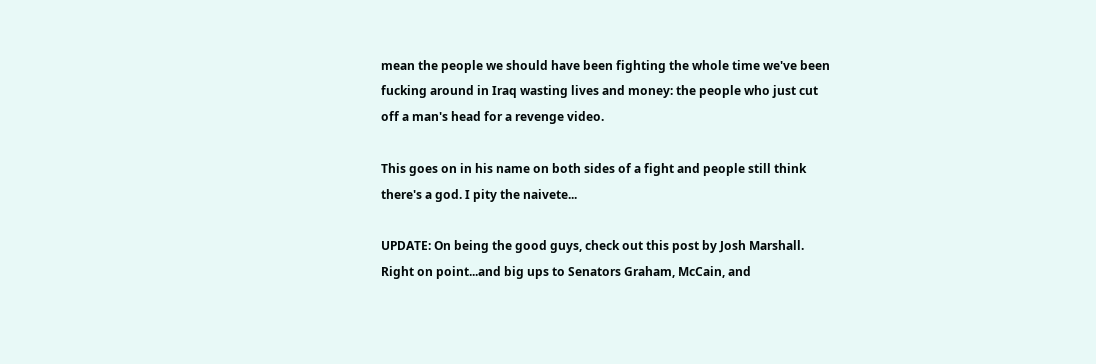mean the people we should have been fighting the whole time we've been fucking around in Iraq wasting lives and money: the people who just cut off a man's head for a revenge video.

This goes on in his name on both sides of a fight and people still think there's a god. I pity the naivete...

UPDATE: On being the good guys, check out this post by Josh Marshall. Right on point...and big ups to Senators Graham, McCain, and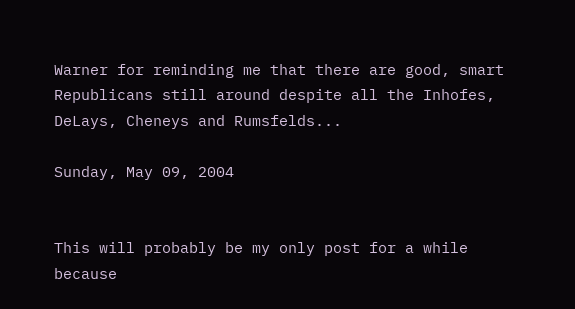Warner for reminding me that there are good, smart Republicans still around despite all the Inhofes, DeLays, Cheneys and Rumsfelds...

Sunday, May 09, 2004


This will probably be my only post for a while because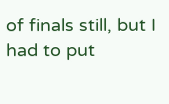of finals still, but I had to put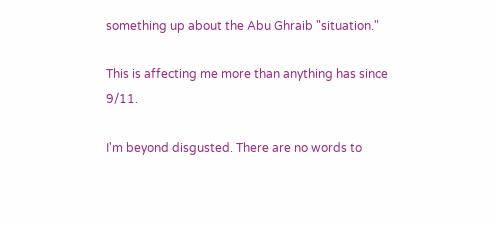something up about the Abu Ghraib "situation."

This is affecting me more than anything has since 9/11.

I'm beyond disgusted. There are no words to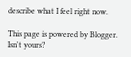describe what I feel right now.

This page is powered by Blogger. Isn't yours?